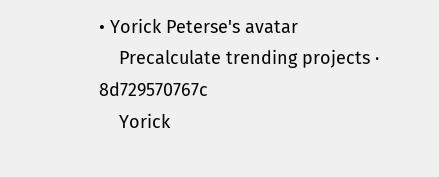• Yorick Peterse's avatar
    Precalculate trending projects · 8d729570767c
    Yorick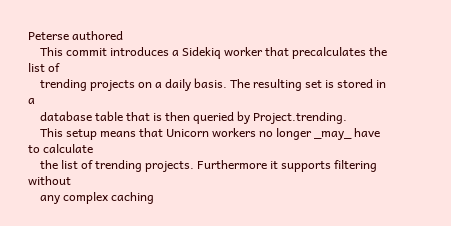Peterse authored
    This commit introduces a Sidekiq worker that precalculates the list of
    trending projects on a daily basis. The resulting set is stored in a
    database table that is then queried by Project.trending.
    This setup means that Unicorn workers no longer _may_ have to calculate
    the list of trending projects. Furthermore it supports filtering without
    any complex caching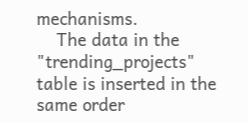mechanisms.
    The data in the "trending_projects" table is inserted in the same order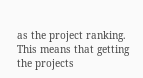as the project ranking. This means that getting the projects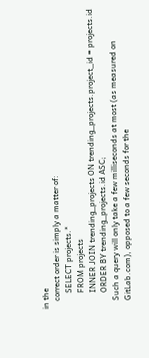in the
    correct order is simply a matter of:
        SELECT projects.*
        FROM projects
        INNER JOIN trending_projects ON trending_projects.project_id = projects.id
        ORDER BY trending_projects.id ASC;
    Such a query will only take a few milliseconds at most (as measured on
    GitLab.com), opposed to a few seconds for the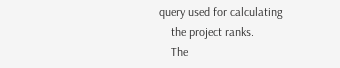query used for calculating
    the project ranks.
    The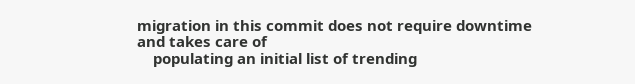migration in this commit does not require downtime and takes care of
    populating an initial list of trending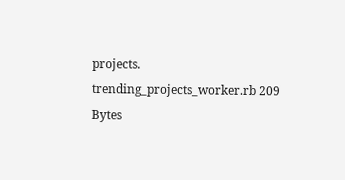projects.
trending_projects_worker.rb 209 Bytes